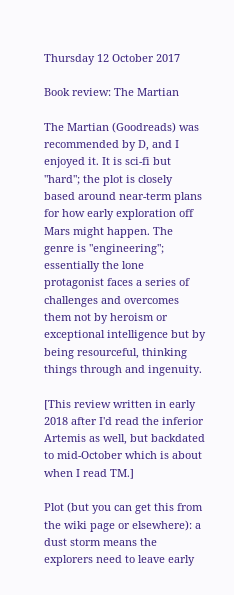Thursday 12 October 2017

Book review: The Martian

The Martian (Goodreads) was recommended by D, and I enjoyed it. It is sci-fi but "hard"; the plot is closely based around near-term plans for how early exploration off Mars might happen. The genre is "engineering"; essentially the lone protagonist faces a series of challenges and overcomes them not by heroism or exceptional intelligence but by being resourceful, thinking things through and ingenuity.

[This review written in early 2018 after I'd read the inferior Artemis as well, but backdated to mid-October which is about when I read TM.]

Plot (but you can get this from the wiki page or elsewhere): a dust storm means the explorers need to leave early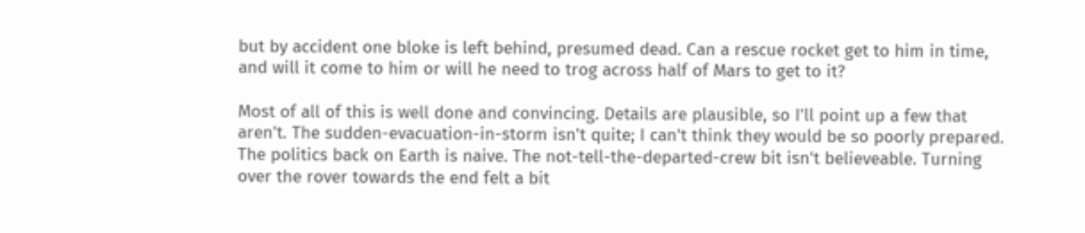but by accident one bloke is left behind, presumed dead. Can a rescue rocket get to him in time, and will it come to him or will he need to trog across half of Mars to get to it?

Most of all of this is well done and convincing. Details are plausible, so I'll point up a few that aren't. The sudden-evacuation-in-storm isn't quite; I can't think they would be so poorly prepared. The politics back on Earth is naive. The not-tell-the-departed-crew bit isn't believeable. Turning over the rover towards the end felt a bit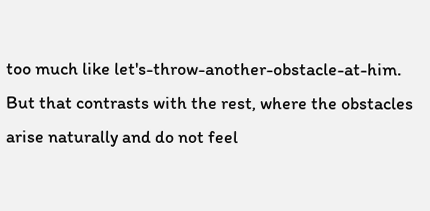too much like let's-throw-another-obstacle-at-him. But that contrasts with the rest, where the obstacles arise naturally and do not feel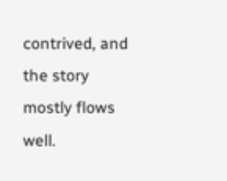contrived, and the story mostly flows well.